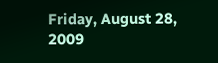Friday, August 28, 2009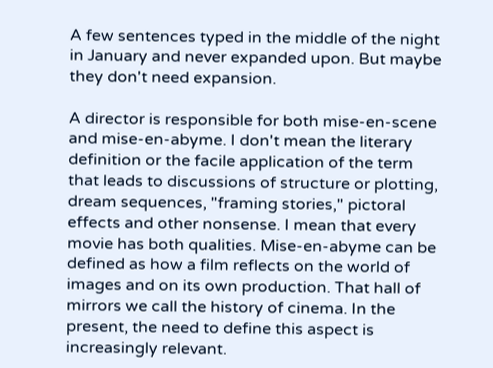A few sentences typed in the middle of the night in January and never expanded upon. But maybe they don't need expansion.

A director is responsible for both mise-en-scene and mise-en-abyme. I don't mean the literary definition or the facile application of the term that leads to discussions of structure or plotting, dream sequences, "framing stories," pictoral effects and other nonsense. I mean that every movie has both qualities. Mise-en-abyme can be defined as how a film reflects on the world of images and on its own production. That hall of mirrors we call the history of cinema. In the present, the need to define this aspect is increasingly relevant.